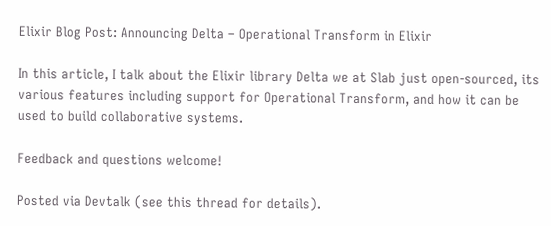Elixir Blog Post: Announcing Delta – Operational Transform in Elixir

In this article, I talk about the Elixir library Delta we at Slab just open-sourced, its various features including support for Operational Transform, and how it can be used to build collaborative systems.

Feedback and questions welcome!

Posted via Devtalk (see this thread for details).